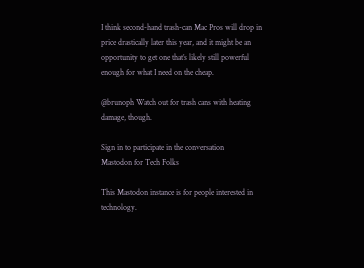I think second-hand trash-can Mac Pros will drop in price drastically later this year, and it might be an opportunity to get one that’s likely still powerful enough for what I need on the cheap.

@brunoph Watch out for trash cans with heating damage, though.

Sign in to participate in the conversation
Mastodon for Tech Folks

This Mastodon instance is for people interested in technology.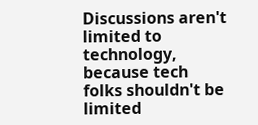Discussions aren't limited to technology, because tech folks shouldn't be limited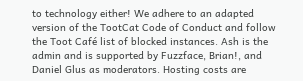to technology either! We adhere to an adapted version of the TootCat Code of Conduct and follow the Toot Café list of blocked instances. Ash is the admin and is supported by Fuzzface, Brian!, and Daniel Glus as moderators. Hosting costs are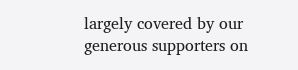largely covered by our generous supporters on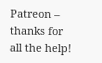Patreon – thanks for all the help!